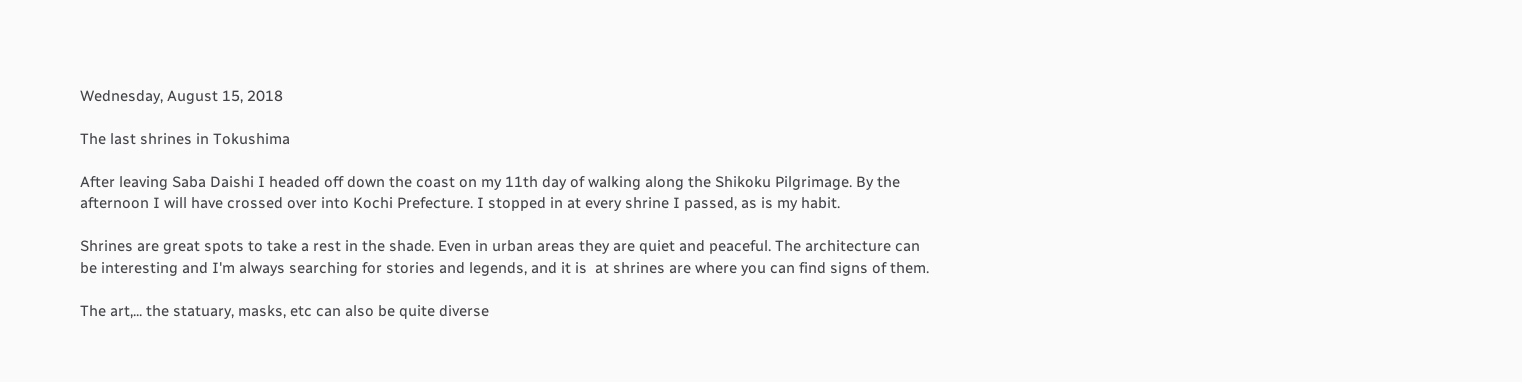Wednesday, August 15, 2018

The last shrines in Tokushima

After leaving Saba Daishi I headed off down the coast on my 11th day of walking along the Shikoku Pilgrimage. By the afternoon I will have crossed over into Kochi Prefecture. I stopped in at every shrine I passed, as is my habit.

Shrines are great spots to take a rest in the shade. Even in urban areas they are quiet and peaceful. The architecture can be interesting and I'm always searching for stories and legends, and it is  at shrines are where you can find signs of them.

The art,... the statuary, masks, etc can also be quite diverse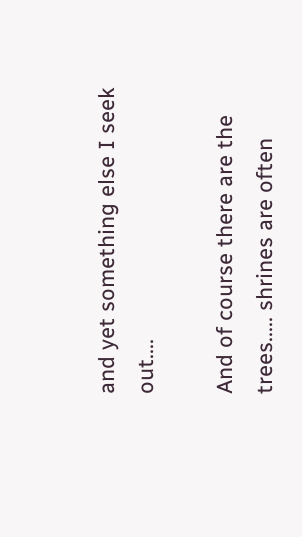and yet something else I seek out....

And of course there are the trees..... shrines are often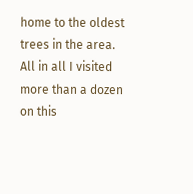home to the oldest trees in the area. All in all I visited more than a dozen on this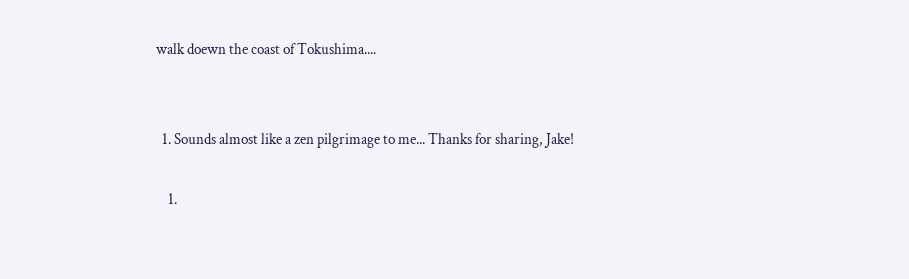walk doewn the coast of Tokushima....


  1. Sounds almost like a zen pilgrimage to me... Thanks for sharing, Jake!

    1.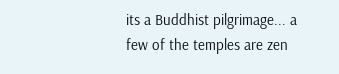its a Buddhist pilgrimage... a few of the temples are zen